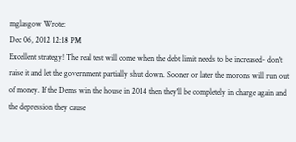mglasgow Wrote:
Dec 06, 2012 12:18 PM
Excellent strategy! The real test will come when the debt limit needs to be increased- don't raise it and let the government partially shut down. Sooner or later the morons will run out of money. If the Dems win the house in 2014 then they'll be completely in charge again and the depression they cause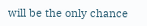will be the only chance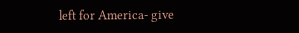left for America- give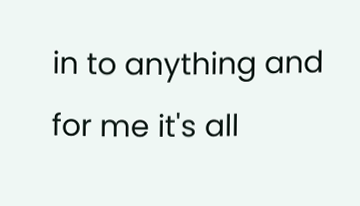in to anything and for me it's all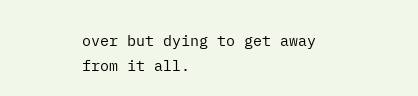over but dying to get away from it all.